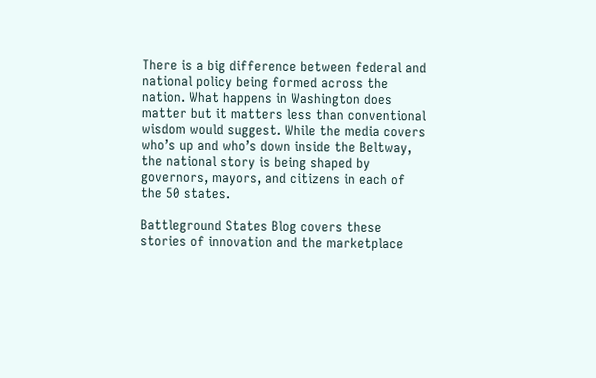There is a big difference between federal and national policy being formed across the nation. What happens in Washington does matter but it matters less than conventional wisdom would suggest. While the media covers who’s up and who’s down inside the Beltway, the national story is being shaped by governors, mayors, and citizens in each of the 50 states.

Battleground States Blog covers these stories of innovation and the marketplace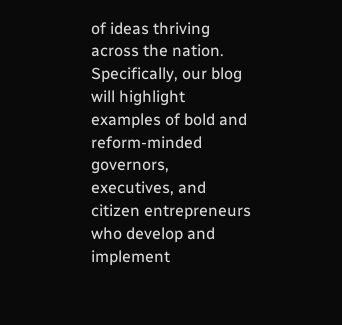of ideas thriving across the nation. Specifically, our blog will highlight examples of bold and reform-minded governors, executives, and citizen entrepreneurs who develop and implement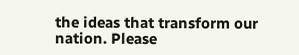the ideas that transform our nation. Please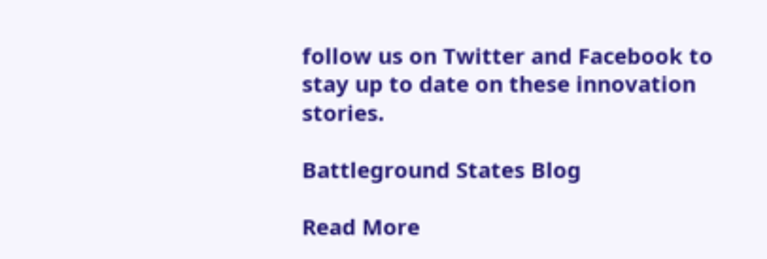follow us on Twitter and Facebook to stay up to date on these innovation stories.

Battleground States Blog

Read More